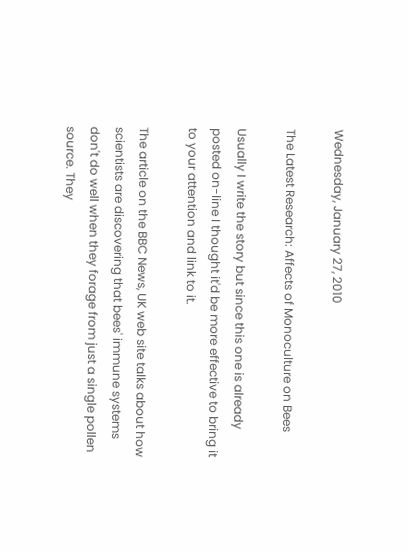Wednesday, January 27, 2010

The Latest Research: Affects of Monoculture on Bees

Usually I write the story but since this one is already posted on-line I thought it'd be more effective to bring it to your attention and link to it.

The article on the BBC News, UK web site talks about how scientists are discovering that bees' immune systems don't do well when they forage from just a single pollen source. They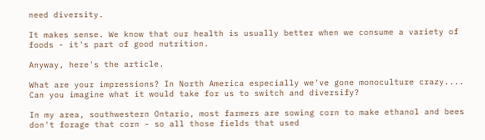need diversity.

It makes sense. We know that our health is usually better when we consume a variety of foods - it's part of good nutrition.

Anyway, here's the article.

What are your impressions? In North America especially we've gone monoculture crazy.... Can you imagine what it would take for us to switch and diversify?

In my area, southwestern Ontario, most farmers are sowing corn to make ethanol and bees don't forage that corn - so all those fields that used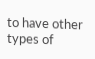to have other types of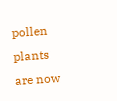pollen plants are now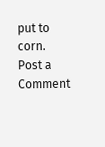put to corn.
Post a Comment